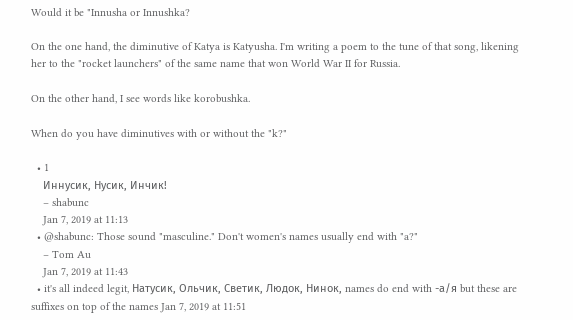Would it be "Innusha or Innushka?

On the one hand, the diminutive of Katya is Katyusha. I'm writing a poem to the tune of that song, likening her to the "rocket launchers" of the same name that won World War II for Russia.

On the other hand, I see words like korobushka.

When do you have diminutives with or without the "k?"

  • 1
    Иннусик, Нусик, Инчик!
    – shabunc
    Jan 7, 2019 at 11:13
  • @shabunc: Those sound "masculine." Don't women's names usually end with "a?"
    – Tom Au
    Jan 7, 2019 at 11:43
  • it's all indeed legit, Натусик, Ольчик, Cветик, Людок, Нинок, names do end with -а/я but these are suffixes on top of the names Jan 7, 2019 at 11:51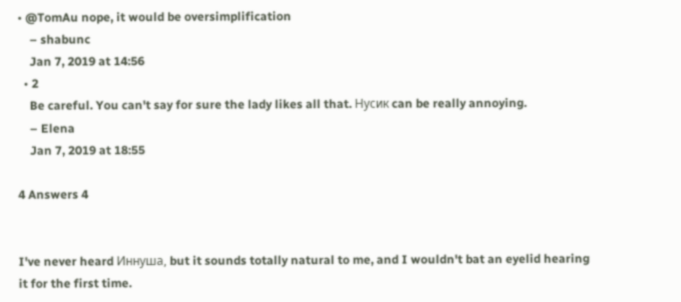• @TomAu nope, it would be oversimplification
    – shabunc
    Jan 7, 2019 at 14:56
  • 2
    Be careful. You can't say for sure the lady likes all that. Нусик can be really annoying.
    – Elena
    Jan 7, 2019 at 18:55

4 Answers 4


I've never heard Иннуша, but it sounds totally natural to me, and I wouldn't bat an eyelid hearing it for the first time.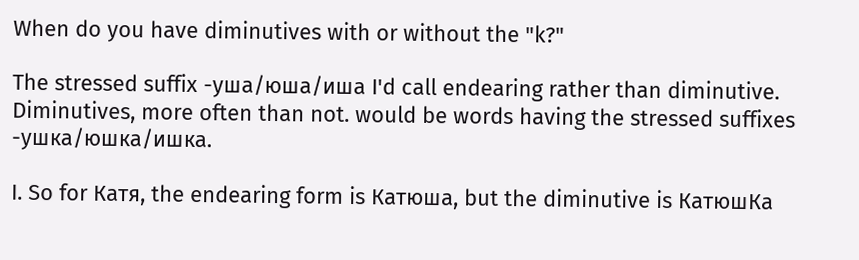When do you have diminutives with or without the "k?"

The stressed suffix -уша/юша/иша I'd call endearing rather than diminutive. Diminutives, more often than not. would be words having the stressed suffixes -ушка/юшка/ишка.

I. So for Катя, the endearing form is Катюша, but the diminutive is КатюшКа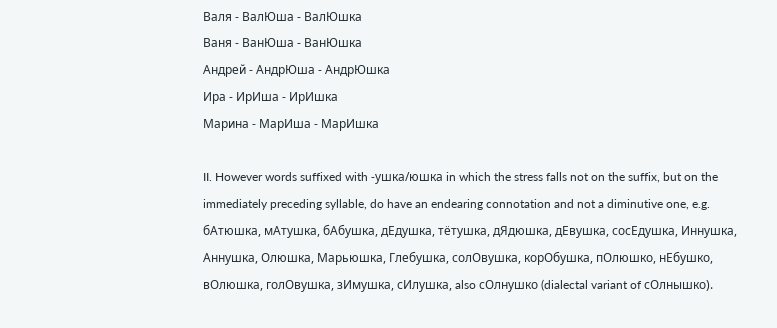Валя - ВалЮша - ВалЮшка
Ваня - ВанЮша - ВанЮшка
Андрей - АндрЮша - АндрЮшка
Ира - ИрИша - ИрИшка
Марина - МарИша - МарИшка

II. However words suffixed with -ушка/юшка in which the stress falls not on the suffix, but on the immediately preceding syllable, do have an endearing connotation and not a diminutive one, e.g. бАтюшка, мАтушка, бАбушка, дЕдушка, тётушка, дЯдюшка, дЕвушка, сосЕдушка, Иннушка, Аннушка, Олюшка, Марьюшка, Глебушка, солОвушка, корОбушка, пОлюшко, нЕбушко, вОлюшка, голОвушка, зИмушка, сИлушка, also сОлнушко (dialectal variant of сОлнышко).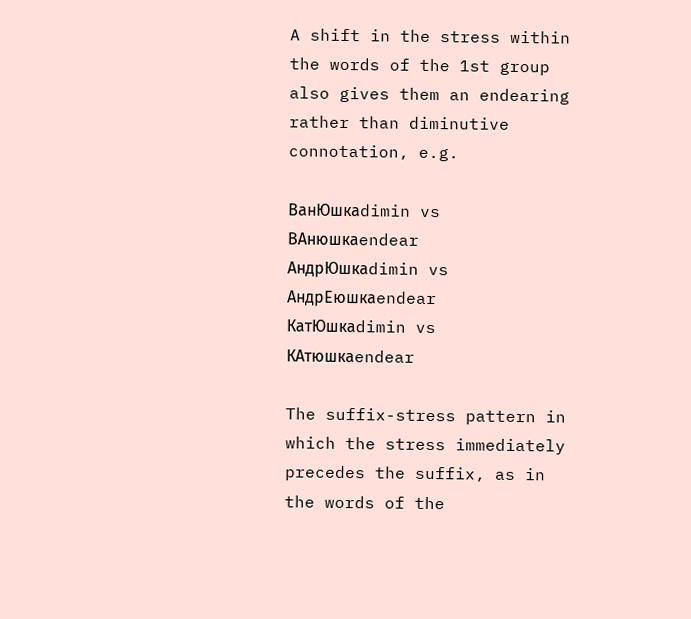A shift in the stress within the words of the 1st group also gives them an endearing rather than diminutive connotation, e.g.

ВанЮшкаdimin vs ВАнюшкаendear
АндрЮшкаdimin vs АндрЕюшкаendear
КатЮшкаdimin vs КАтюшкаendear

The suffix-stress pattern in which the stress immediately precedes the suffix, as in the words of the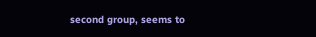second group, seems to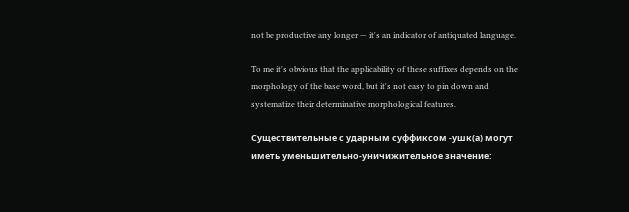not be productive any longer — it's an indicator of antiquated language.

To me it's obvious that the applicability of these suffixes depends on the morphology of the base word, but it's not easy to pin down and systematize their determinative morphological features.

Существительные с ударным суффиксом -ушк(а) могут иметь уменьшительно-уничижительное значение: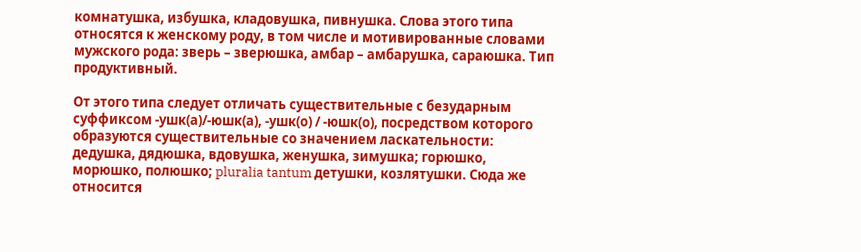комнатушка, избушка, кладовушка, пивнушка. Слова этого типа относятся к женскому роду, в том числе и мотивированные словами мужского рода: зверь – зверюшка, амбар – амбарушка, сараюшка. Тип продуктивный.

От этого типа следует отличать существительные с безударным суффиксом -ушк(а)/-юшк(а), -ушк(о) / -юшк(о), посредством которого образуются существительные со значением ласкательности: дедушка, дядюшка, вдовушка, женушка, зимушка; горюшко, морюшко, полюшко; pluralia tantum детушки, козлятушки. Сюда же относится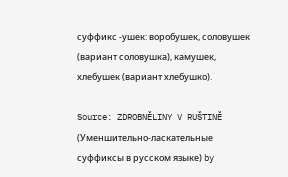суффикс -ушек: воробушек, соловушек (вариант соловушка), камушек, хлебушек (вариант хлебушко).

Source: ZDROBNĚLINY V RUŠTINĚ (Уменшительно-ласкательные суффиксы в русском языке) by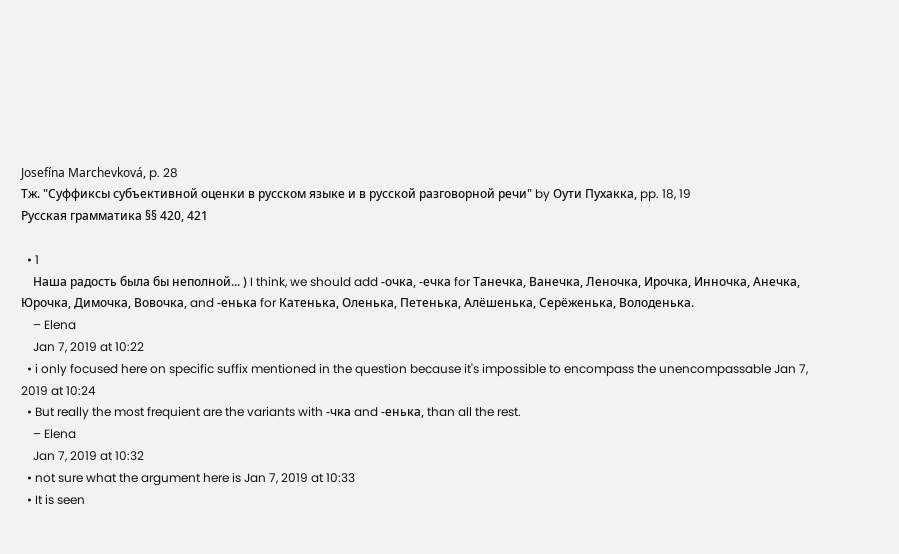Josefína Marchevková, p. 28
Тж. "Суффиксы субъективной оценки в русском языке и в русской разговорной речи" by Оути Пухакка, pp. 18, 19
Русская грамматика §§ 420, 421

  • 1
    Наша радость была бы неполной... ) I think, we should add -очка, -ечка for Танечка, Ванечка, Леночка, Ирочка, Инночка, Анечка, Юрочка, Димочка, Вовочка, and -енька for Катенька, Оленька, Петенька, Алёшенька, Серёженька, Володенька.
    – Elena
    Jan 7, 2019 at 10:22
  • i only focused here on specific suffix mentioned in the question because it's impossible to encompass the unencompassable Jan 7, 2019 at 10:24
  • But really the most frequient are the variants with -чка and -енька, than all the rest.
    – Elena
    Jan 7, 2019 at 10:32
  • not sure what the argument here is Jan 7, 2019 at 10:33
  • It is seen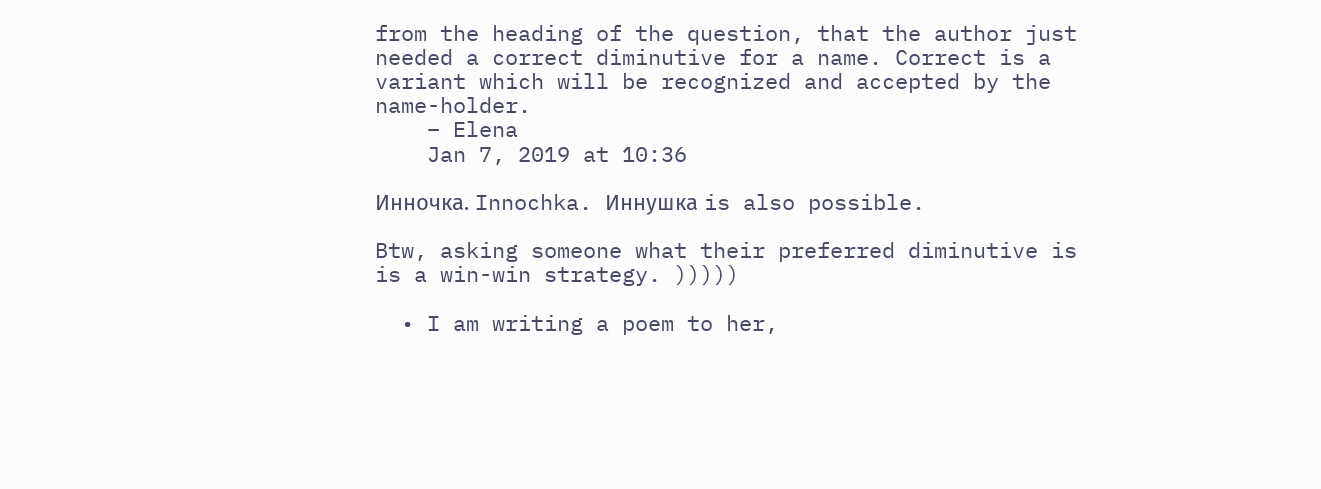from the heading of the question, that the author just needed a correct diminutive for a name. Correct is a variant which will be recognized and accepted by the name-holder.
    – Elena
    Jan 7, 2019 at 10:36

Инночка. Innochka. Иннушка is also possible.

Btw, asking someone what their preferred diminutive is is a win-win strategy. )))))

  • I am writing a poem to her,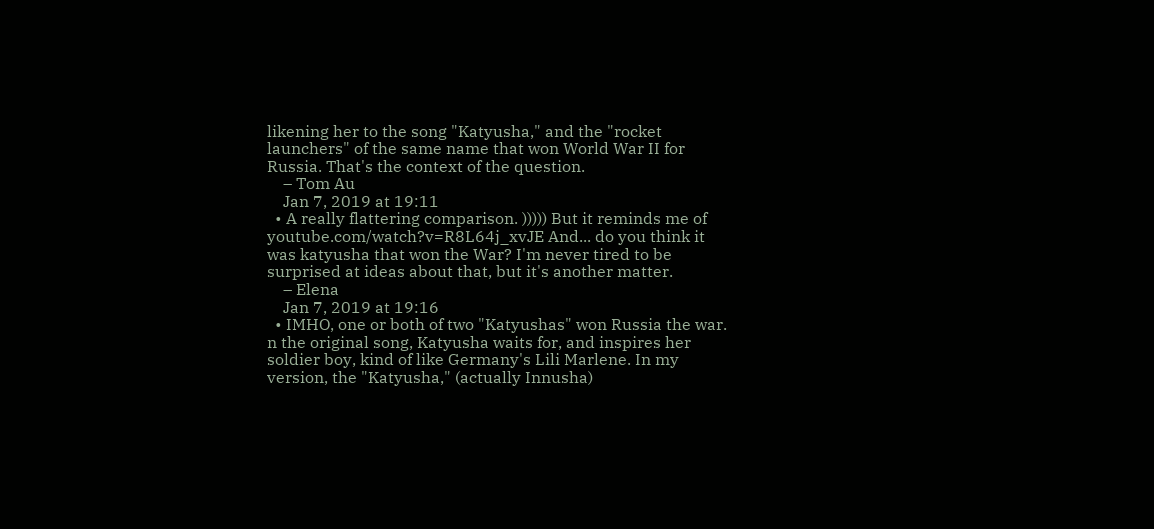likening her to the song "Katyusha," and the "rocket launchers" of the same name that won World War II for Russia. That's the context of the question.
    – Tom Au
    Jan 7, 2019 at 19:11
  • A really flattering comparison. ))))) But it reminds me of youtube.com/watch?v=R8L64j_xvJE And... do you think it was katyusha that won the War? I'm never tired to be surprised at ideas about that, but it's another matter.
    – Elena
    Jan 7, 2019 at 19:16
  • IMHO, one or both of two "Katyushas" won Russia the war. n the original song, Katyusha waits for, and inspires her soldier boy, kind of like Germany's Lili Marlene. In my version, the "Katyusha," (actually Innusha)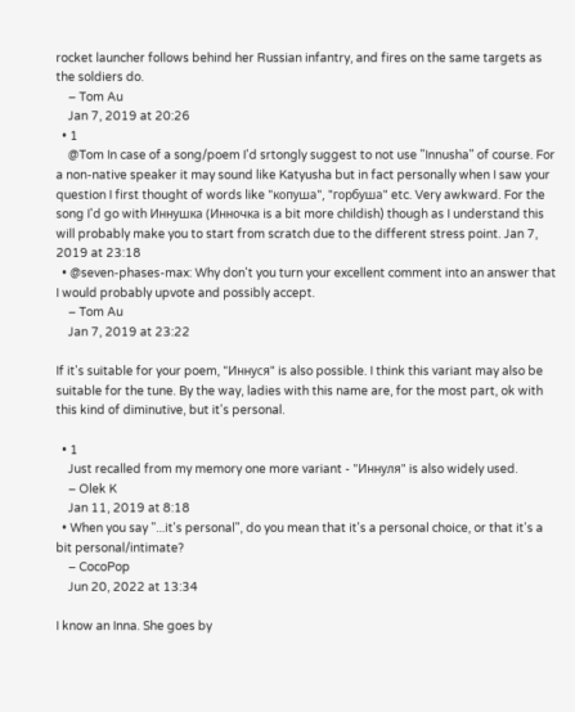rocket launcher follows behind her Russian infantry, and fires on the same targets as the soldiers do.
    – Tom Au
    Jan 7, 2019 at 20:26
  • 1
    @Tom In case of a song/poem I'd srtongly suggest to not use "Innusha" of course. For a non-native speaker it may sound like Katyusha but in fact personally when I saw your question I first thought of words like "копуша", "горбуша" etc. Very awkward. For the song I'd go with Иннушка (Инночка is a bit more childish) though as I understand this will probably make you to start from scratch due to the different stress point. Jan 7, 2019 at 23:18
  • @seven-phases-max: Why don't you turn your excellent comment into an answer that I would probably upvote and possibly accept.
    – Tom Au
    Jan 7, 2019 at 23:22

If it's suitable for your poem, "Иннуся" is also possible. I think this variant may also be suitable for the tune. By the way, ladies with this name are, for the most part, ok with this kind of diminutive, but it's personal.

  • 1
    Just recalled from my memory one more variant - "Иннуля" is also widely used.
    – Olek K
    Jan 11, 2019 at 8:18
  • When you say "...it's personal", do you mean that it's a personal choice, or that it's a bit personal/intimate?
    – CocoPop
    Jun 20, 2022 at 13:34

I know an Inna. She goes by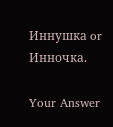Иннушка or Инночка.

Your Answer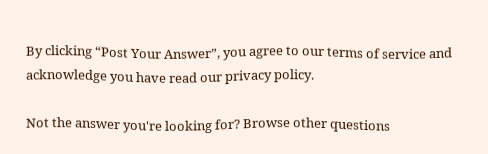By clicking “Post Your Answer”, you agree to our terms of service and acknowledge you have read our privacy policy.

Not the answer you're looking for? Browse other questions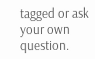tagged or ask your own question.